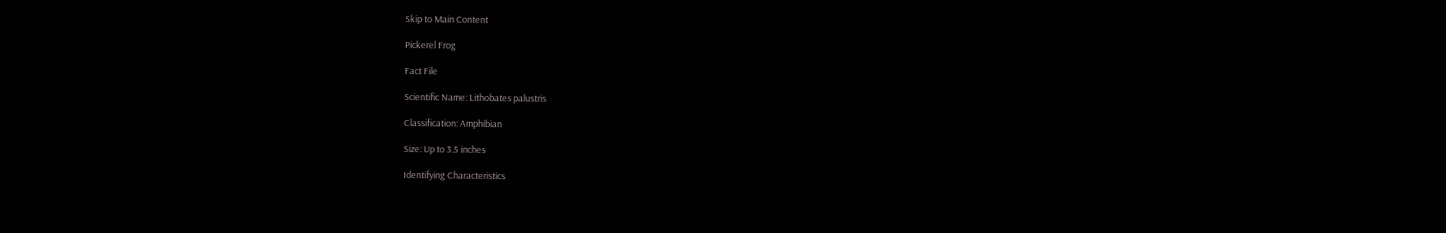Skip to Main Content

Pickerel Frog

Fact File

Scientific Name: Lithobates palustris

Classification: Amphibian

Size: Up to 3.5 inches

Identifying Characteristics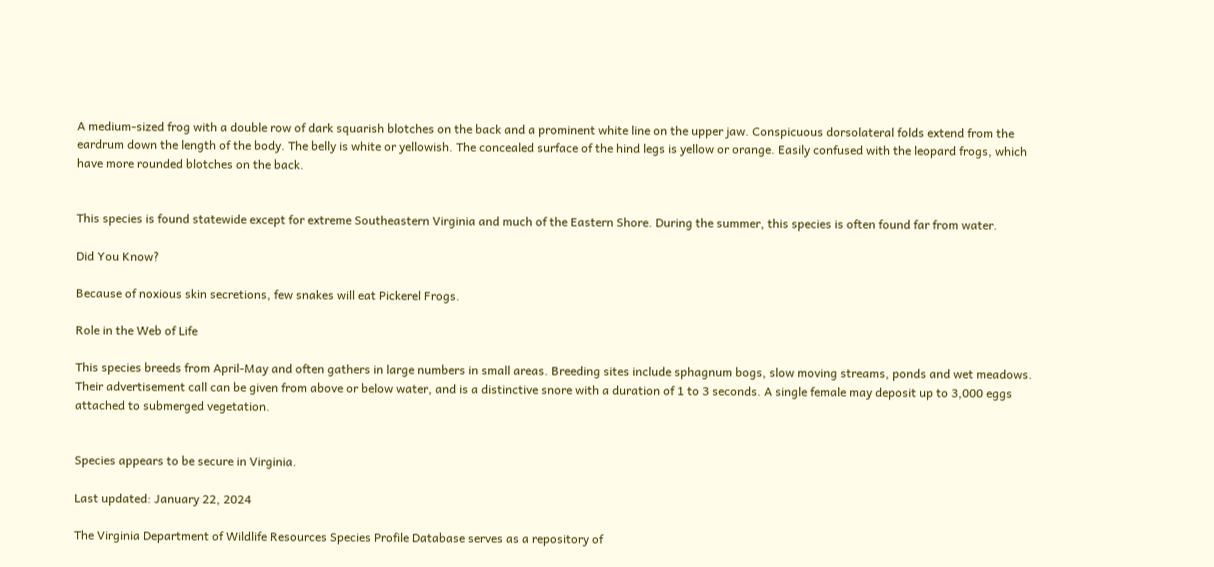A medium-sized frog with a double row of dark squarish blotches on the back and a prominent white line on the upper jaw. Conspicuous dorsolateral folds extend from the eardrum down the length of the body. The belly is white or yellowish. The concealed surface of the hind legs is yellow or orange. Easily confused with the leopard frogs, which have more rounded blotches on the back.


This species is found statewide except for extreme Southeastern Virginia and much of the Eastern Shore. During the summer, this species is often found far from water.

Did You Know?

Because of noxious skin secretions, few snakes will eat Pickerel Frogs.

Role in the Web of Life

This species breeds from April-May and often gathers in large numbers in small areas. Breeding sites include sphagnum bogs, slow moving streams, ponds and wet meadows. Their advertisement call can be given from above or below water, and is a distinctive snore with a duration of 1 to 3 seconds. A single female may deposit up to 3,000 eggs attached to submerged vegetation.


Species appears to be secure in Virginia.

Last updated: January 22, 2024

The Virginia Department of Wildlife Resources Species Profile Database serves as a repository of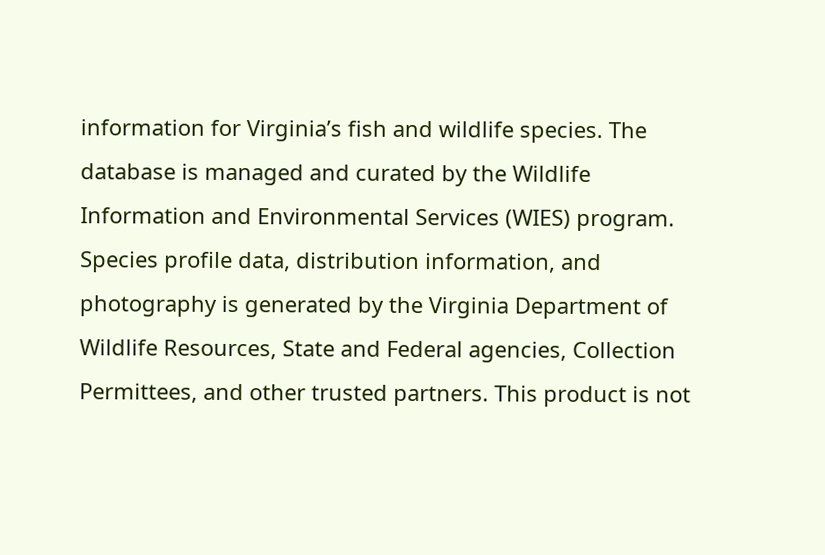information for Virginia’s fish and wildlife species. The database is managed and curated by the Wildlife Information and Environmental Services (WIES) program. Species profile data, distribution information, and photography is generated by the Virginia Department of Wildlife Resources, State and Federal agencies, Collection Permittees, and other trusted partners. This product is not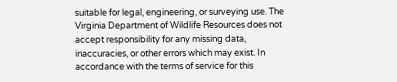suitable for legal, engineering, or surveying use. The Virginia Department of Wildlife Resources does not accept responsibility for any missing data, inaccuracies, or other errors which may exist. In accordance with the terms of service for this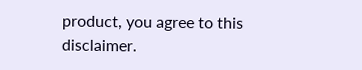product, you agree to this disclaimer.